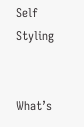Self Styling


What’s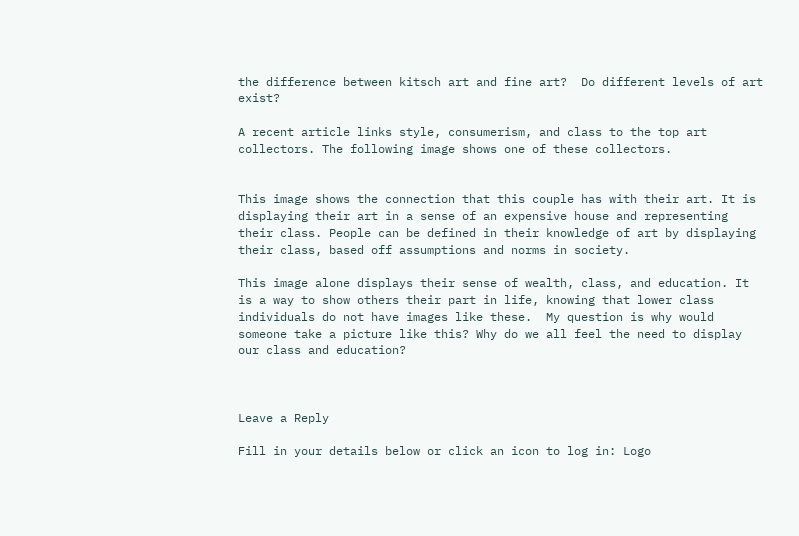the difference between kitsch art and fine art?  Do different levels of art exist?

A recent article links style, consumerism, and class to the top art collectors. The following image shows one of these collectors.


This image shows the connection that this couple has with their art. It is displaying their art in a sense of an expensive house and representing their class. People can be defined in their knowledge of art by displaying their class, based off assumptions and norms in society.

This image alone displays their sense of wealth, class, and education. It is a way to show others their part in life, knowing that lower class individuals do not have images like these.  My question is why would someone take a picture like this? Why do we all feel the need to display our class and education?



Leave a Reply

Fill in your details below or click an icon to log in: Logo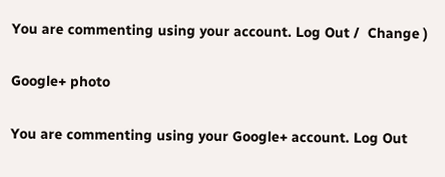You are commenting using your account. Log Out /  Change )

Google+ photo

You are commenting using your Google+ account. Log Out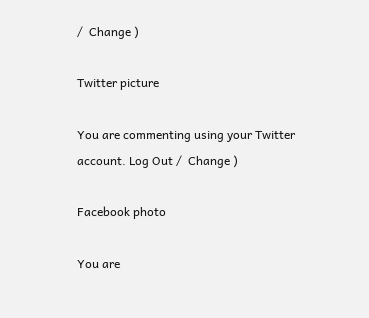/  Change )

Twitter picture

You are commenting using your Twitter account. Log Out /  Change )

Facebook photo

You are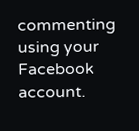commenting using your Facebook account.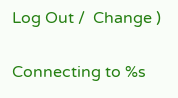Log Out /  Change )


Connecting to %s